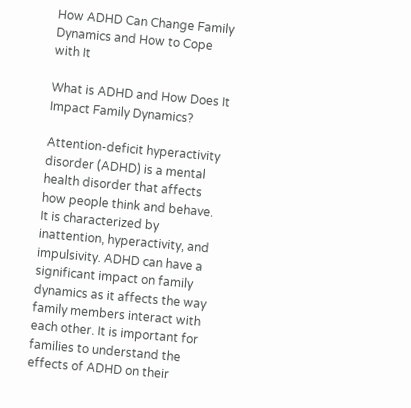How ADHD Can Change Family Dynamics and How to Cope with It

What is ADHD and How Does It Impact Family Dynamics?

Attention-deficit hyperactivity disorder (ADHD) is a mental health disorder that affects how people think and behave. It is characterized by inattention, hyperactivity, and impulsivity. ADHD can have a significant impact on family dynamics as it affects the way family members interact with each other. It is important for families to understand the effects of ADHD on their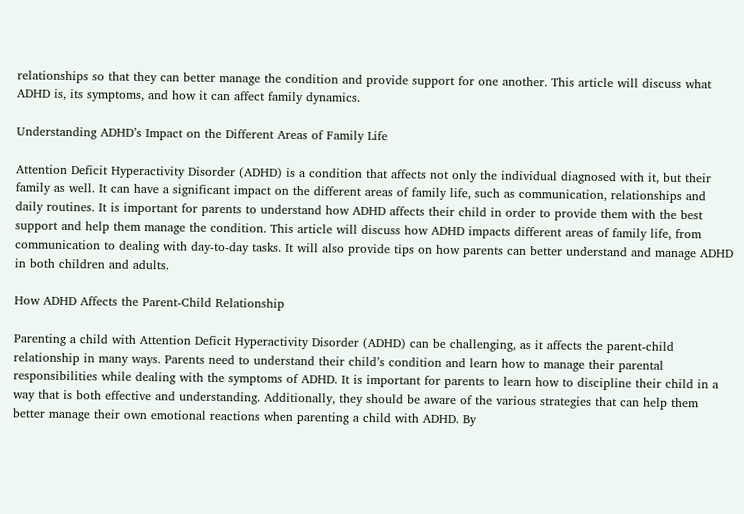relationships so that they can better manage the condition and provide support for one another. This article will discuss what ADHD is, its symptoms, and how it can affect family dynamics.

Understanding ADHD’s Impact on the Different Areas of Family Life

Attention Deficit Hyperactivity Disorder (ADHD) is a condition that affects not only the individual diagnosed with it, but their family as well. It can have a significant impact on the different areas of family life, such as communication, relationships and daily routines. It is important for parents to understand how ADHD affects their child in order to provide them with the best support and help them manage the condition. This article will discuss how ADHD impacts different areas of family life, from communication to dealing with day-to-day tasks. It will also provide tips on how parents can better understand and manage ADHD in both children and adults.

How ADHD Affects the Parent-Child Relationship

Parenting a child with Attention Deficit Hyperactivity Disorder (ADHD) can be challenging, as it affects the parent-child relationship in many ways. Parents need to understand their child’s condition and learn how to manage their parental responsibilities while dealing with the symptoms of ADHD. It is important for parents to learn how to discipline their child in a way that is both effective and understanding. Additionally, they should be aware of the various strategies that can help them better manage their own emotional reactions when parenting a child with ADHD. By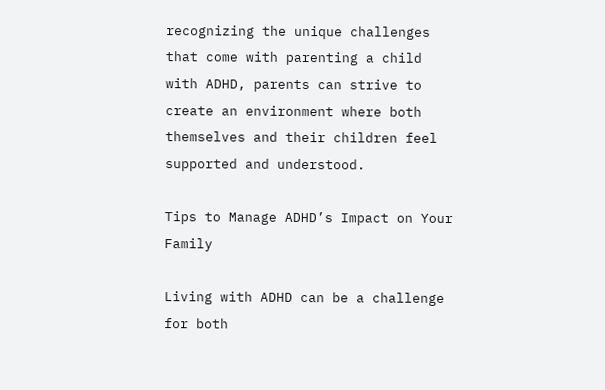recognizing the unique challenges that come with parenting a child with ADHD, parents can strive to create an environment where both themselves and their children feel supported and understood.

Tips to Manage ADHD’s Impact on Your Family

Living with ADHD can be a challenge for both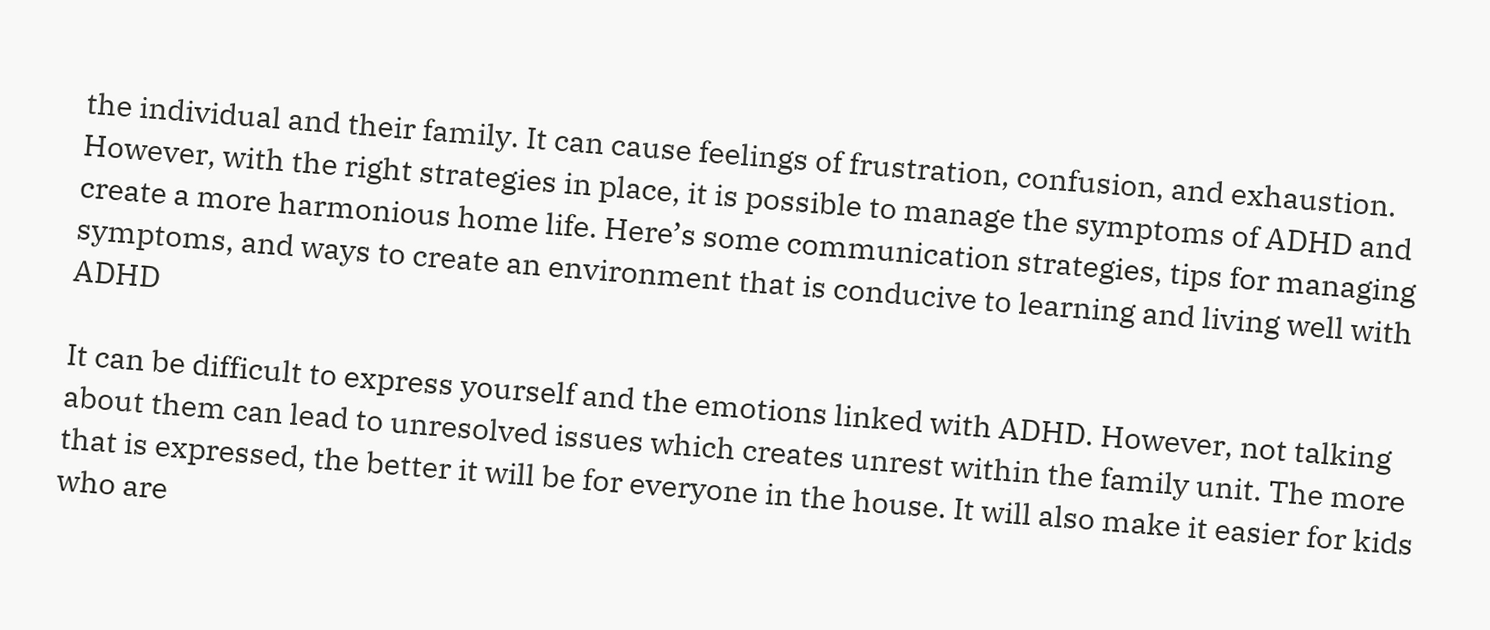the individual and their family. It can cause feelings of frustration, confusion, and exhaustion. However, with the right strategies in place, it is possible to manage the symptoms of ADHD and create a more harmonious home life. Here’s some communication strategies, tips for managing symptoms, and ways to create an environment that is conducive to learning and living well with ADHD

It can be difficult to express yourself and the emotions linked with ADHD. However, not talking about them can lead to unresolved issues which creates unrest within the family unit. The more that is expressed, the better it will be for everyone in the house. It will also make it easier for kids who are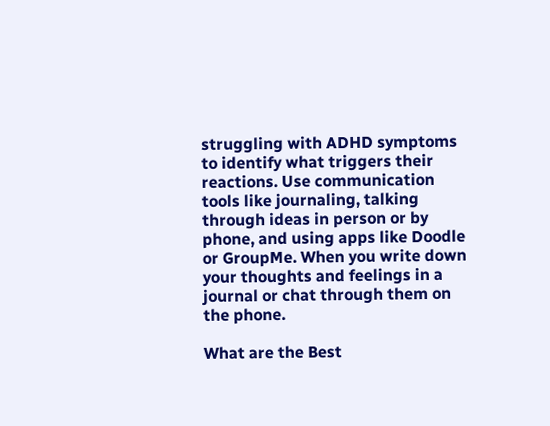struggling with ADHD symptoms to identify what triggers their reactions. Use communication tools like journaling, talking through ideas in person or by phone, and using apps like Doodle or GroupMe. When you write down your thoughts and feelings in a journal or chat through them on the phone.

What are the Best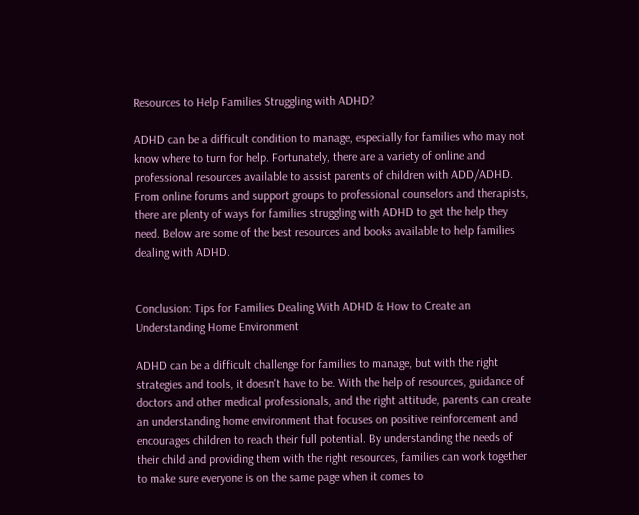Resources to Help Families Struggling with ADHD?

ADHD can be a difficult condition to manage, especially for families who may not know where to turn for help. Fortunately, there are a variety of online and professional resources available to assist parents of children with ADD/ADHD. From online forums and support groups to professional counselors and therapists, there are plenty of ways for families struggling with ADHD to get the help they need. Below are some of the best resources and books available to help families dealing with ADHD.


Conclusion: Tips for Families Dealing With ADHD & How to Create an Understanding Home Environment

ADHD can be a difficult challenge for families to manage, but with the right strategies and tools, it doesn't have to be. With the help of resources, guidance of doctors and other medical professionals, and the right attitude, parents can create an understanding home environment that focuses on positive reinforcement and encourages children to reach their full potential. By understanding the needs of their child and providing them with the right resources, families can work together to make sure everyone is on the same page when it comes to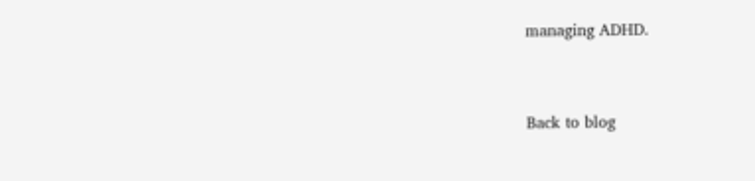managing ADHD.


Back to blog